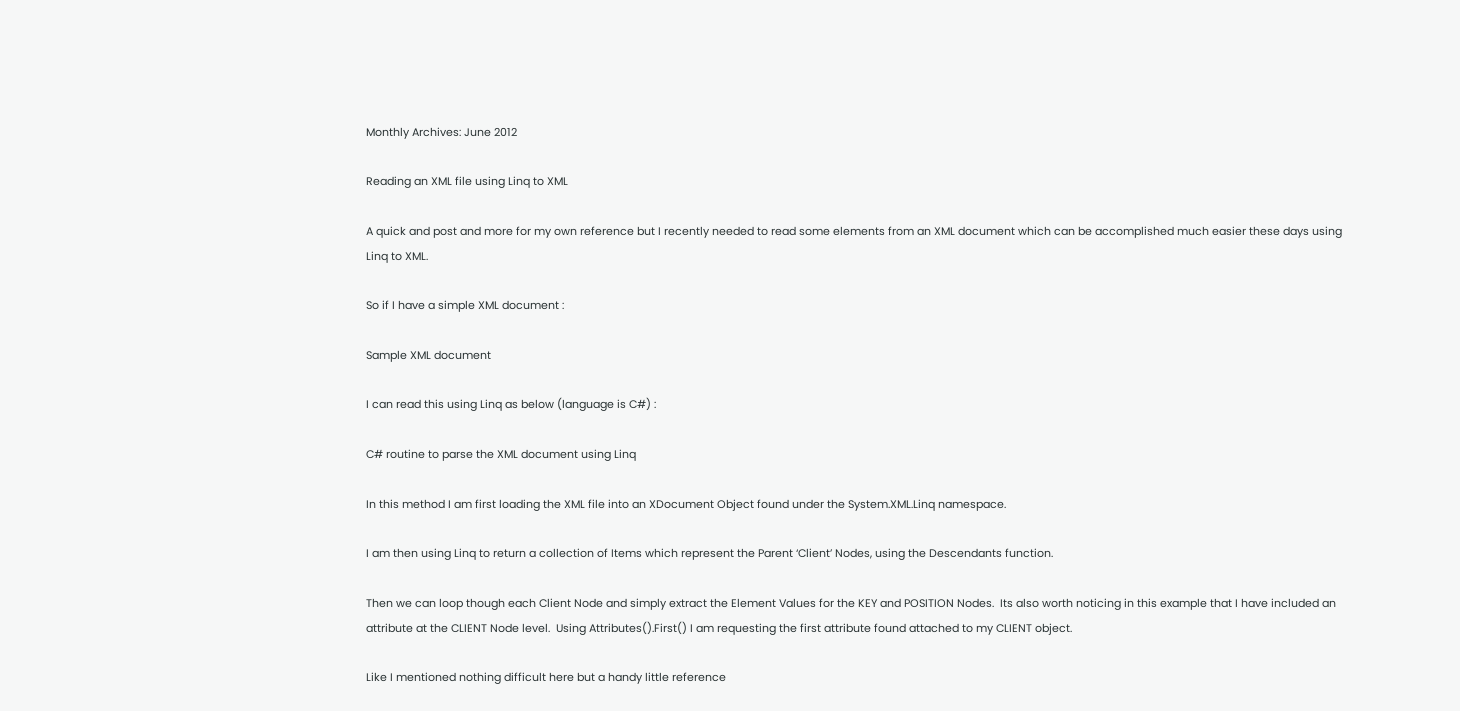Monthly Archives: June 2012

Reading an XML file using Linq to XML

A quick and post and more for my own reference but I recently needed to read some elements from an XML document which can be accomplished much easier these days using Linq to XML.

So if I have a simple XML document :

Sample XML document

I can read this using Linq as below (language is C#) :

C# routine to parse the XML document using Linq

In this method I am first loading the XML file into an XDocument Object found under the System.XML.Linq namespace.

I am then using Linq to return a collection of Items which represent the Parent ‘Client’ Nodes, using the Descendants function.

Then we can loop though each Client Node and simply extract the Element Values for the KEY and POSITION Nodes.  Its also worth noticing in this example that I have included an attribute at the CLIENT Node level.  Using Attributes().First() I am requesting the first attribute found attached to my CLIENT object.

Like I mentioned nothing difficult here but a handy little reference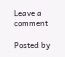Leave a comment

Posted by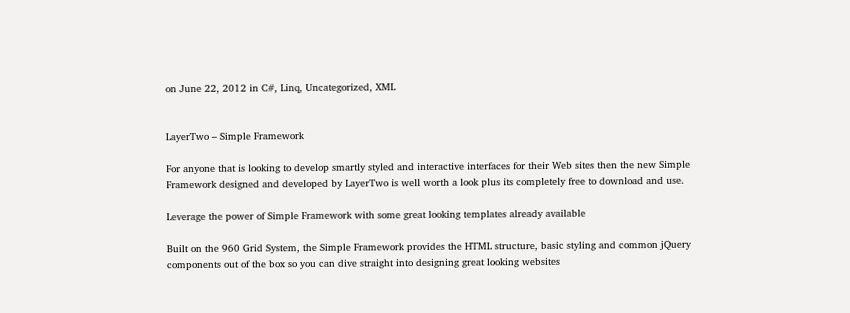on June 22, 2012 in C#, Linq, Uncategorized, XML


LayerTwo – Simple Framework

For anyone that is looking to develop smartly styled and interactive interfaces for their Web sites then the new Simple Framework designed and developed by LayerTwo is well worth a look plus its completely free to download and use.

Leverage the power of Simple Framework with some great looking templates already available

Built on the 960 Grid System, the Simple Framework provides the HTML structure, basic styling and common jQuery components out of the box so you can dive straight into designing great looking websites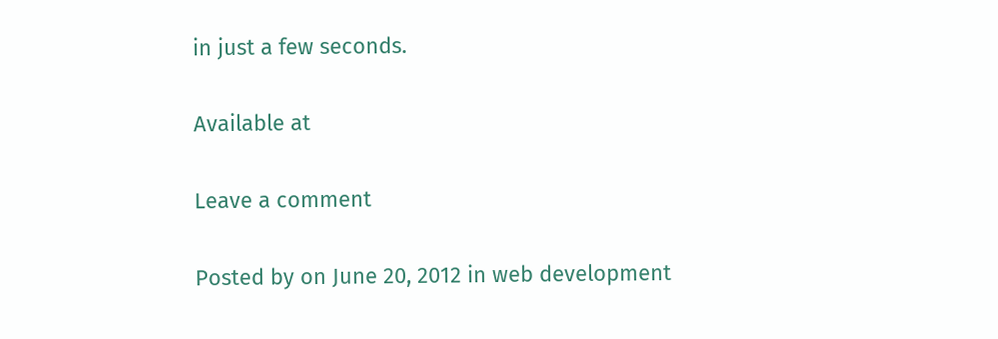in just a few seconds.

Available at

Leave a comment

Posted by on June 20, 2012 in web development